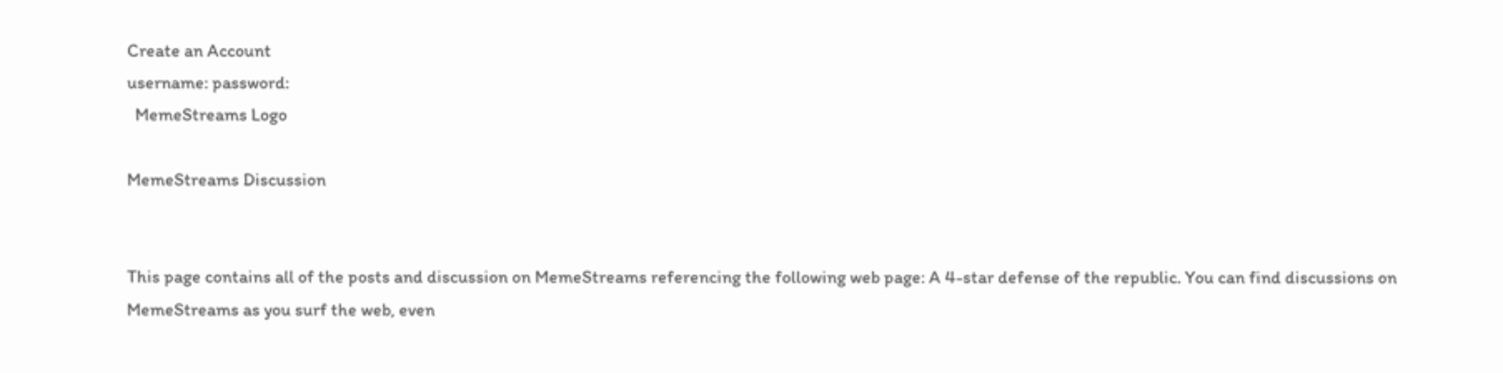Create an Account
username: password:
  MemeStreams Logo

MemeStreams Discussion


This page contains all of the posts and discussion on MemeStreams referencing the following web page: A 4-star defense of the republic. You can find discussions on MemeStreams as you surf the web, even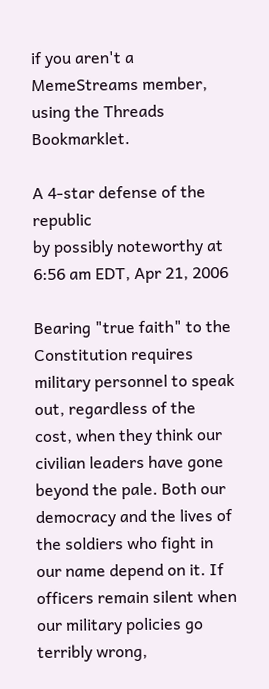if you aren't a MemeStreams member, using the Threads Bookmarklet.

A 4-star defense of the republic
by possibly noteworthy at 6:56 am EDT, Apr 21, 2006

Bearing "true faith" to the Constitution requires military personnel to speak out, regardless of the cost, when they think our civilian leaders have gone beyond the pale. Both our democracy and the lives of the soldiers who fight in our name depend on it. If officers remain silent when our military policies go terribly wrong,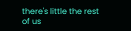there's little the rest of us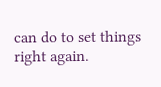can do to set things right again.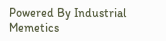Powered By Industrial Memetics